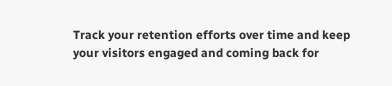Track your retention efforts over time and keep your visitors engaged and coming back for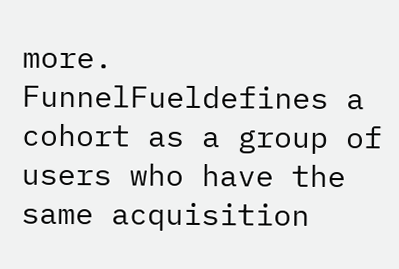more. FunnelFueldefines a cohort as a group of users who have the same acquisition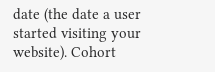date (the date a user started visiting your website). Cohort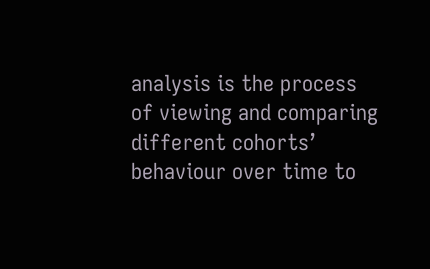analysis is the process of viewing and comparing different cohorts’ behaviour over time to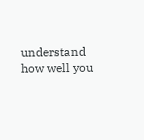understand how well you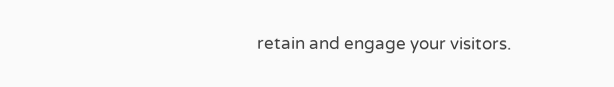retain and engage your visitors.